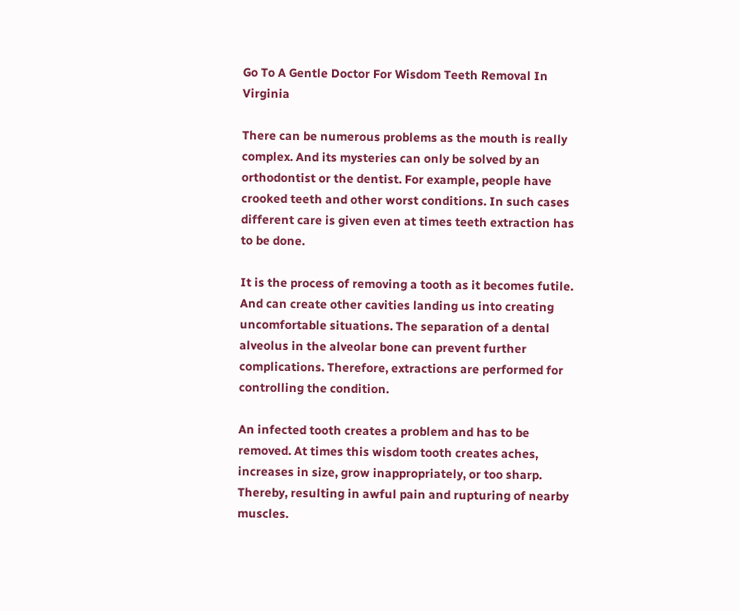Go To A Gentle Doctor For Wisdom Teeth Removal In Virginia

There can be numerous problems as the mouth is really complex. And its mysteries can only be solved by an orthodontist or the dentist. For example, people have crooked teeth and other worst conditions. In such cases different care is given even at times teeth extraction has to be done.

It is the process of removing a tooth as it becomes futile. And can create other cavities landing us into creating uncomfortable situations. The separation of a dental alveolus in the alveolar bone can prevent further complications. Therefore, extractions are performed for controlling the condition.

An infected tooth creates a problem and has to be removed. At times this wisdom tooth creates aches, increases in size, grow inappropriately, or too sharp. Thereby, resulting in awful pain and rupturing of nearby muscles.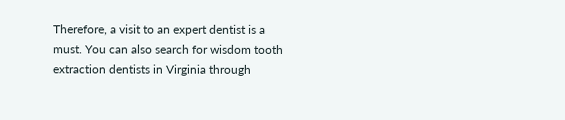Therefore, a visit to an expert dentist is a must. You can also search for wisdom tooth extraction dentists in Virginia through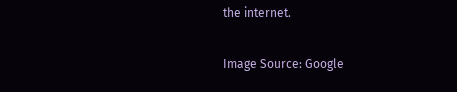the internet.

Image Source: Google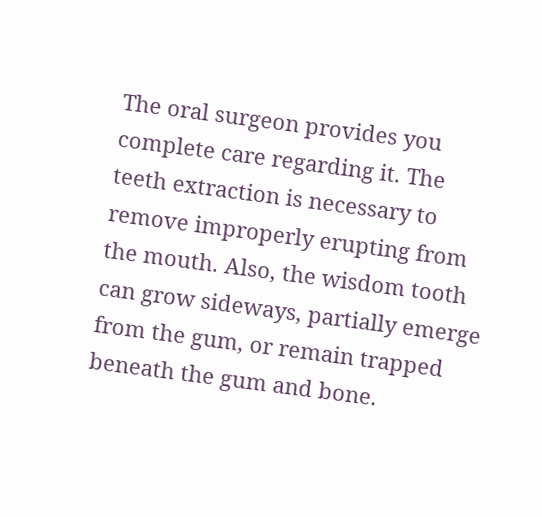The oral surgeon provides you complete care regarding it. The teeth extraction is necessary to remove improperly erupting from the mouth. Also, the wisdom tooth can grow sideways, partially emerge from the gum, or remain trapped beneath the gum and bone.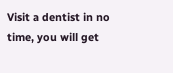Visit a dentist in no time, you will get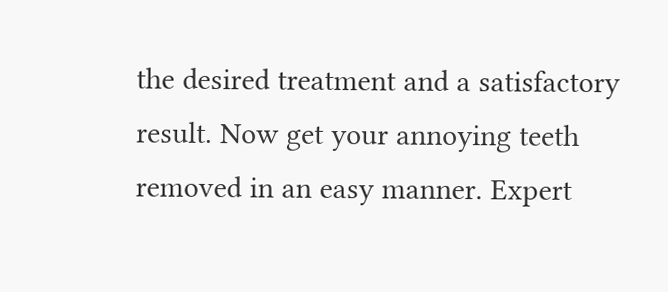the desired treatment and a satisfactory result. Now get your annoying teeth removed in an easy manner. Expert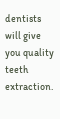dentists will give you quality teeth extraction.